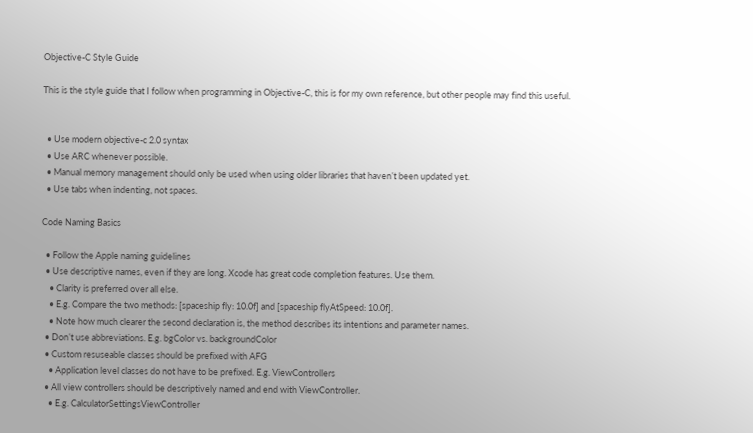Objective-C Style Guide

This is the style guide that I follow when programming in Objective-C, this is for my own reference, but other people may find this useful.


  • Use modern objective-c 2.0 syntax
  • Use ARC whenever possible.
  • Manual memory management should only be used when using older libraries that haven’t been updated yet.
  • Use tabs when indenting, not spaces.

Code Naming Basics

  • Follow the Apple naming guidelines
  • Use descriptive names, even if they are long. Xcode has great code completion features. Use them.
    • Clarity is preferred over all else.
    • E.g. Compare the two methods: [spaceship fly: 10.0f] and [spaceship flyAtSpeed: 10.0f].
    • Note how much clearer the second declaration is, the method describes its intentions and parameter names.
  • Don’t use abbreviations. E.g. bgColor vs. backgroundColor
  • Custom resuseable classes should be prefixed with AFG
    • Application level classes do not have to be prefixed. E.g. ViewControllers
  • All view controllers should be descriptively named and end with ViewController.
    • E.g. CalculatorSettingsViewController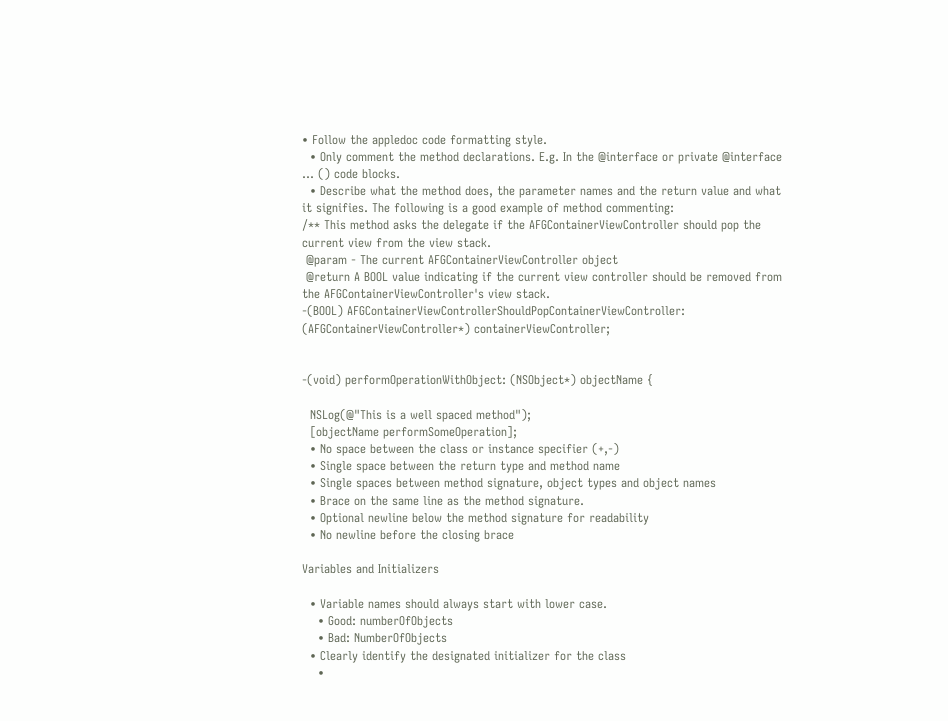• Follow the appledoc code formatting style.
  • Only comment the method declarations. E.g. In the @interface or private @interface ... () code blocks.
  • Describe what the method does, the parameter names and the return value and what it signifies. The following is a good example of method commenting:
/** This method asks the delegate if the AFGContainerViewController should pop the current view from the view stack.
 @param - The current AFGContainerViewController object
 @return A BOOL value indicating if the current view controller should be removed from the AFGContainerViewController's view stack.
-(BOOL) AFGContainerViewControllerShouldPopContainerViewController: (AFGContainerViewController*) containerViewController;


-(void) performOperationWithObject: (NSObject*) objectName {

  NSLog(@"This is a well spaced method");
  [objectName performSomeOperation];
  • No space between the class or instance specifier (+,-)
  • Single space between the return type and method name
  • Single spaces between method signature, object types and object names
  • Brace on the same line as the method signature.
  • Optional newline below the method signature for readability
  • No newline before the closing brace

Variables and Initializers

  • Variable names should always start with lower case.
    • Good: numberOfObjects
    • Bad: NumberOfObjects
  • Clearly identify the designated initializer for the class
    •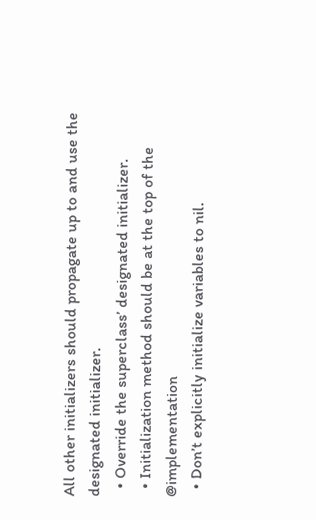All other initializers should propagate up to and use the designated initializer.
  • Override the superclass’ designated initializer.
  • Initialization method should be at the top of the @implementation
  • Don’t explicitly initialize variables to nil.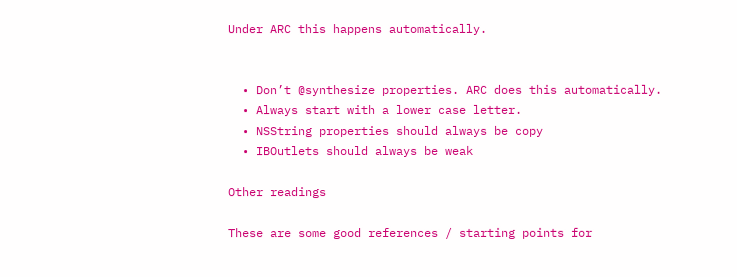Under ARC this happens automatically.


  • Don’t @synthesize properties. ARC does this automatically.
  • Always start with a lower case letter.
  • NSString properties should always be copy
  • IBOutlets should always be weak

Other readings

These are some good references / starting points for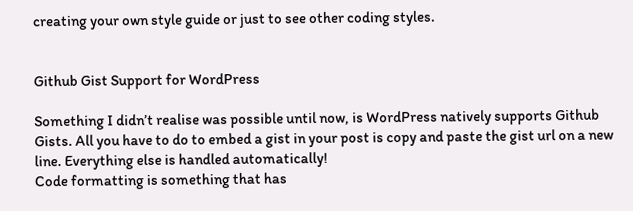creating your own style guide or just to see other coding styles.


Github Gist Support for WordPress

Something I didn’t realise was possible until now, is WordPress natively supports Github Gists. All you have to do to embed a gist in your post is copy and paste the gist url on a new line. Everything else is handled automatically!
Code formatting is something that has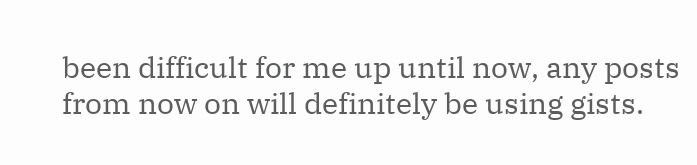been difficult for me up until now, any posts from now on will definitely be using gists.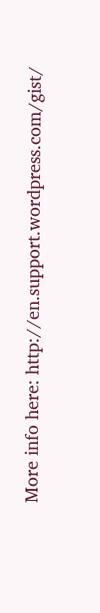More info here: http://en.support.wordpress.com/gist/